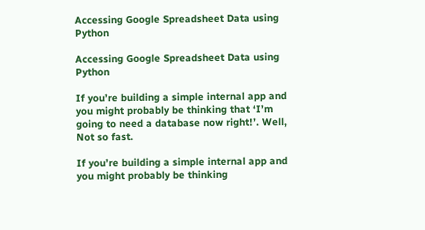Accessing Google Spreadsheet Data using Python

Accessing Google Spreadsheet Data using Python

If you’re building a simple internal app and you might probably be thinking that ‘I’m going to need a database now right!’. Well, Not so fast.

If you’re building a simple internal app and you might probably be thinking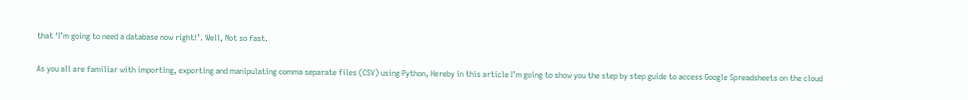that ‘I’m going to need a database now right!’. Well, Not so fast.

As you all are familiar with importing, exporting and manipulating comma separate files (CSV) using Python, Hereby in this article I’m going to show you the step by step guide to access Google Spreadsheets on the cloud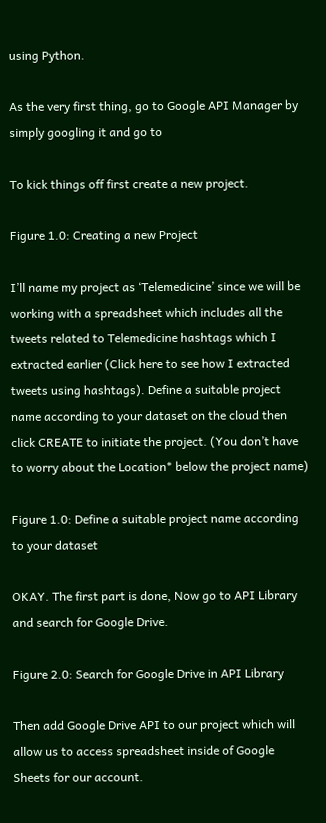using Python.

As the very first thing, go to Google API Manager by simply googling it and go to

To kick things off first create a new project.

Figure 1.0: Creating a new Project

I’ll name my project as ‘Telemedicine’ since we will be working with a spreadsheet which includes all the tweets related to Telemedicine hashtags which I extracted earlier (Click here to see how I extracted tweets using hashtags). Define a suitable project name according to your dataset on the cloud then click CREATE to initiate the project. (You don’t have to worry about the Location* below the project name)

Figure 1.0: Define a suitable project name according to your dataset

OKAY. The first part is done, Now go to API Library and search for Google Drive.

Figure 2.0: Search for Google Drive in API Library

Then add Google Drive API to our project which will allow us to access spreadsheet inside of Google Sheets for our account.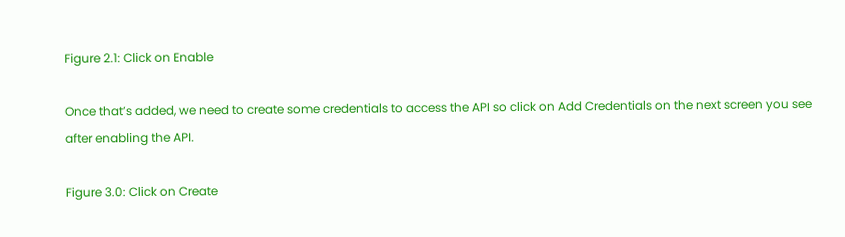Figure 2.1: Click on Enable

Once that’s added, we need to create some credentials to access the API so click on Add Credentials on the next screen you see after enabling the API.

Figure 3.0: Click on Create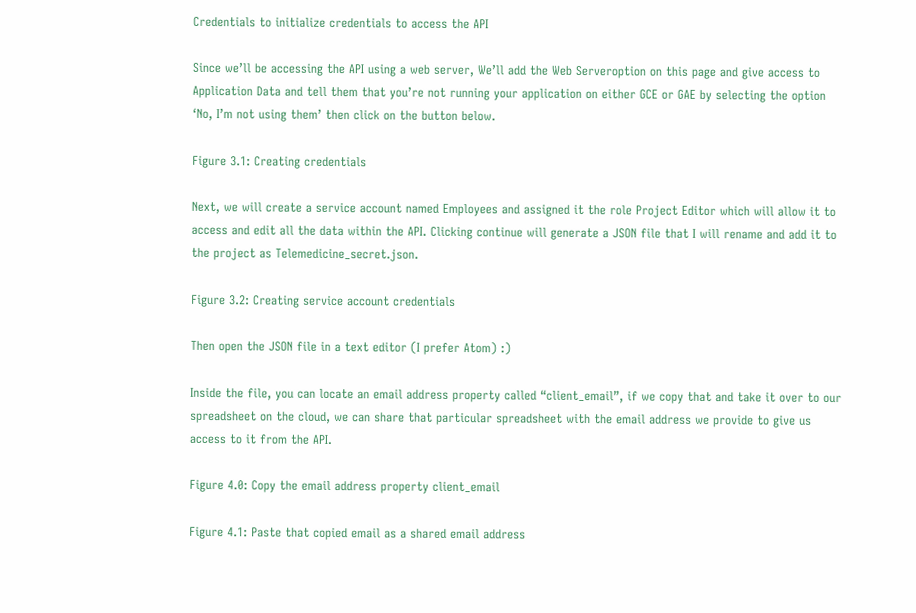Credentials to initialize credentials to access the API

Since we’ll be accessing the API using a web server, We’ll add the Web Serveroption on this page and give access to Application Data and tell them that you’re not running your application on either GCE or GAE by selecting the option ‘No, I’m not using them’ then click on the button below.

Figure 3.1: Creating credentials

Next, we will create a service account named Employees and assigned it the role Project Editor which will allow it to access and edit all the data within the API. Clicking continue will generate a JSON file that I will rename and add it to the project as Telemedicine_secret.json.

Figure 3.2: Creating service account credentials

Then open the JSON file in a text editor (I prefer Atom) :)

Inside the file, you can locate an email address property called “client_email”, if we copy that and take it over to our spreadsheet on the cloud, we can share that particular spreadsheet with the email address we provide to give us access to it from the API.

Figure 4.0: Copy the email address property client_email

Figure 4.1: Paste that copied email as a shared email address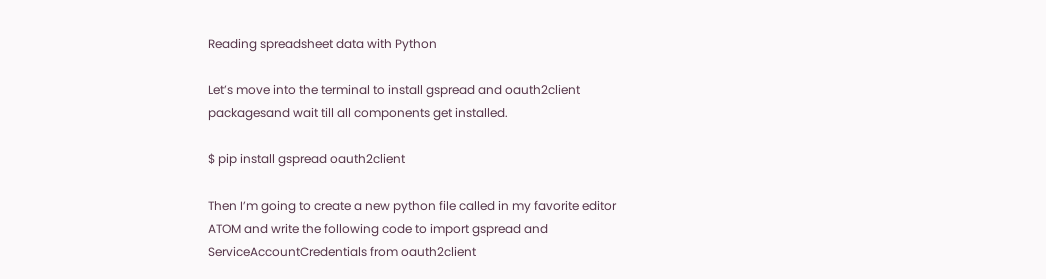Reading spreadsheet data with Python

Let’s move into the terminal to install gspread and oauth2client packagesand wait till all components get installed.

$ pip install gspread oauth2client

Then I’m going to create a new python file called in my favorite editor ATOM and write the following code to import gspread and ServiceAccountCredentials from oauth2client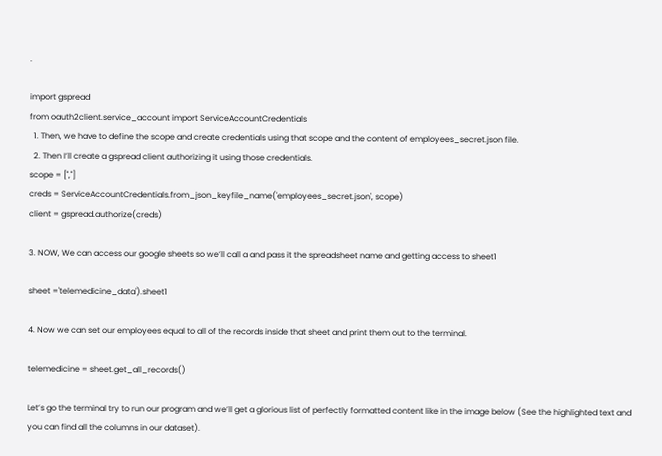.

import gspread
from oauth2client.service_account import ServiceAccountCredentials
  1. Then, we have to define the scope and create credentials using that scope and the content of employees_secret.json file.
  2. Then I’ll create a gspread client authorizing it using those credentials.
scope = ['','']
creds = ServiceAccountCredentials.from_json_keyfile_name('employees_secret.json', scope)
client = gspread.authorize(creds)

3. NOW, We can access our google sheets so we’ll call a and pass it the spreadsheet name and getting access to sheet1

sheet ='telemedicine_data').sheet1

4. Now we can set our employees equal to all of the records inside that sheet and print them out to the terminal.

telemedicine = sheet.get_all_records()

Let’s go the terminal try to run our program and we’ll get a glorious list of perfectly formatted content like in the image below (See the highlighted text and you can find all the columns in our dataset).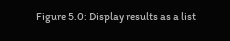Figure 5.0: Display results as a list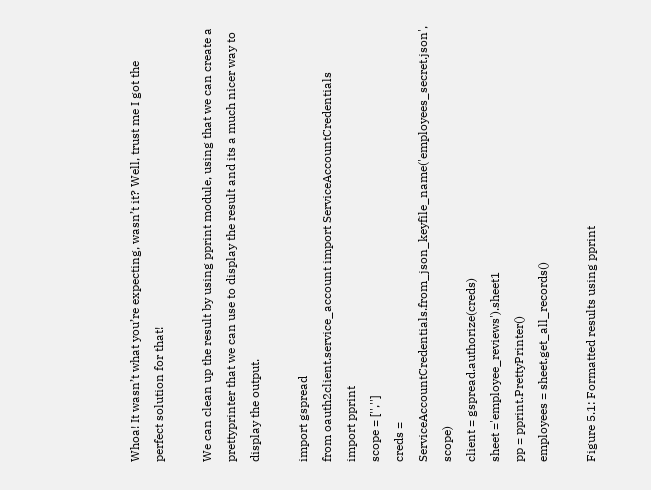Whoa! It wasn’t what you’re expecting, wasn’t it? Well, trust me I got the perfect solution for that!

We can clean up the result by using pprint module, using that we can create a prettyprinter that we can use to display the result and its a much nicer way to display the output.

import gspread
from oauth2client.service_account import ServiceAccountCredentials
import pprint
scope = ['','']
creds = ServiceAccountCredentials.from_json_keyfile_name('employees_secret.json', scope)
client = gspread.authorize(creds)
sheet ='employee_reviews').sheet1
pp = pprint.PrettyPrinter()
employees = sheet.get_all_records()

Figure 5.1: Formatted results using pprint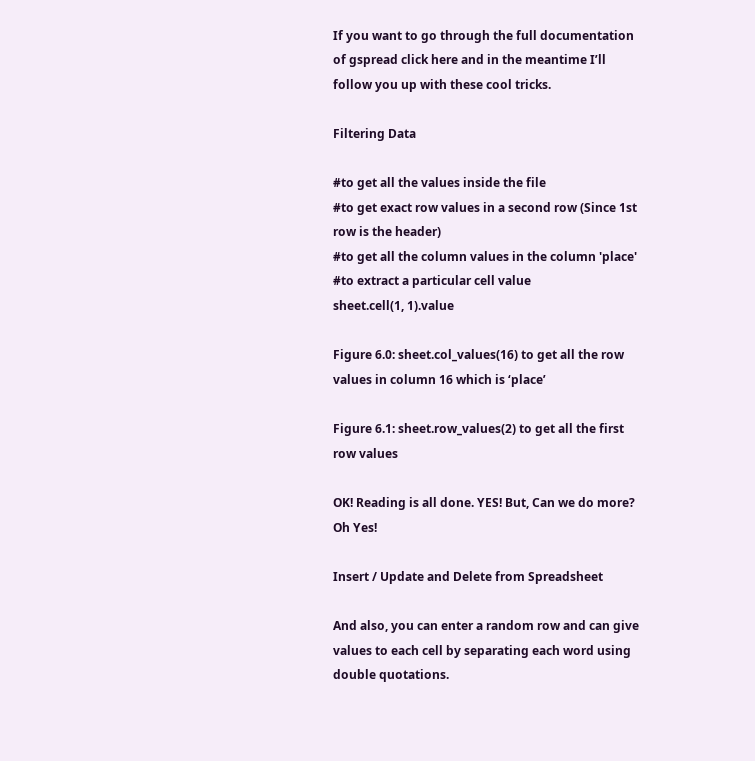If you want to go through the full documentation of gspread click here and in the meantime I’ll follow you up with these cool tricks.

Filtering Data

#to get all the values inside the file
#to get exact row values in a second row (Since 1st row is the header)
#to get all the column values in the column 'place'
#to extract a particular cell value
sheet.cell(1, 1).value

Figure 6.0: sheet.col_values(16) to get all the row values in column 16 which is ‘place’

Figure 6.1: sheet.row_values(2) to get all the first row values

OK! Reading is all done. YES! But, Can we do more? Oh Yes!

Insert / Update and Delete from Spreadsheet

And also, you can enter a random row and can give values to each cell by separating each word using double quotations.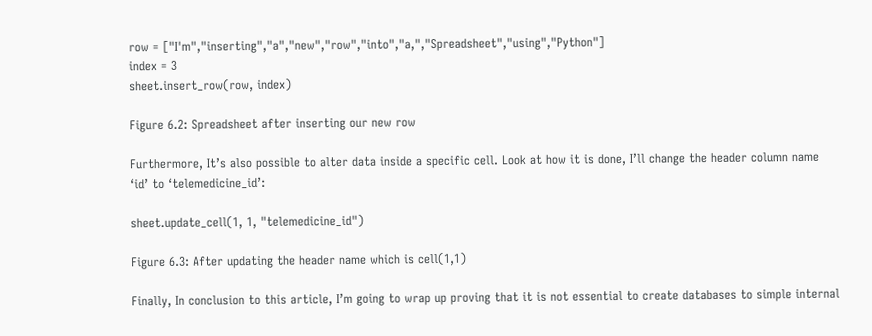row = ["I'm","inserting","a","new","row","into","a,","Spreadsheet","using","Python"]
index = 3
sheet.insert_row(row, index)

Figure 6.2: Spreadsheet after inserting our new row

Furthermore, It’s also possible to alter data inside a specific cell. Look at how it is done, I’ll change the header column name ‘id’ to ‘telemedicine_id’:

sheet.update_cell(1, 1, "telemedicine_id")

Figure 6.3: After updating the header name which is cell(1,1)

Finally, In conclusion to this article, I’m going to wrap up proving that it is not essential to create databases to simple internal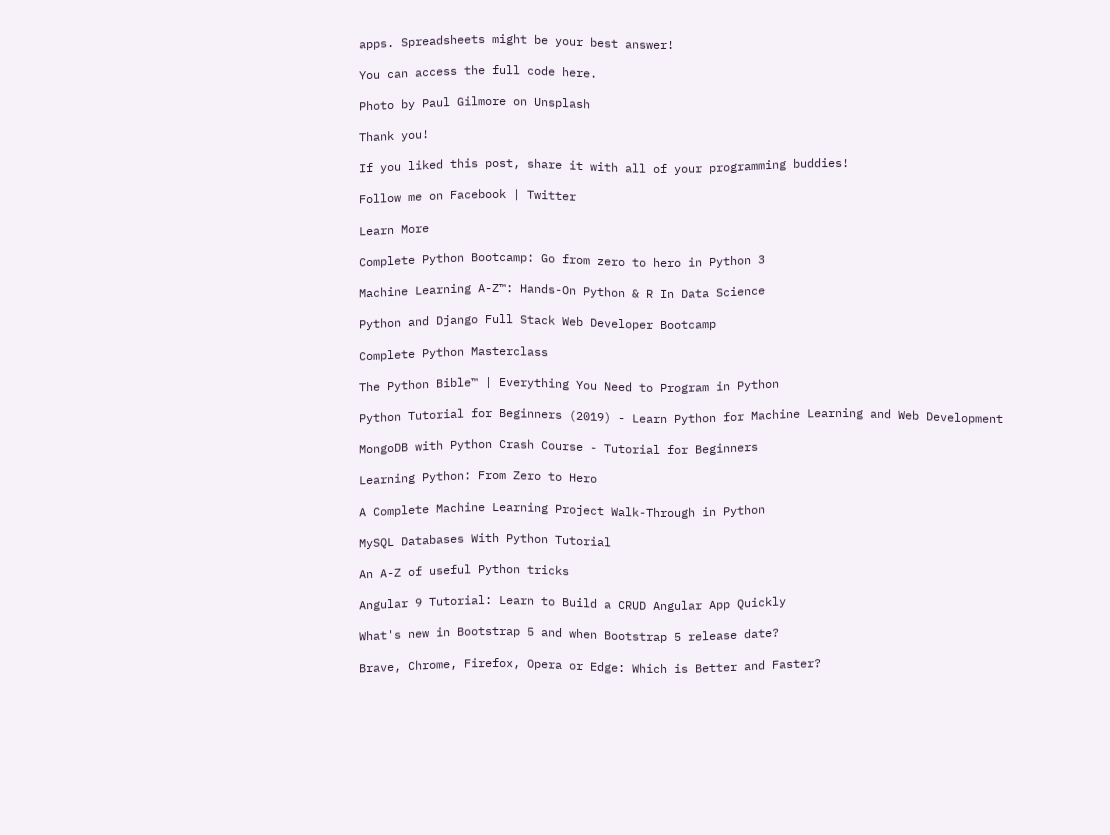apps. Spreadsheets might be your best answer!

You can access the full code here.

Photo by Paul Gilmore on Unsplash

Thank you!

If you liked this post, share it with all of your programming buddies!

Follow me on Facebook | Twitter

Learn More

Complete Python Bootcamp: Go from zero to hero in Python 3

Machine Learning A-Z™: Hands-On Python & R In Data Science

Python and Django Full Stack Web Developer Bootcamp

Complete Python Masterclass

The Python Bible™ | Everything You Need to Program in Python

Python Tutorial for Beginners (2019) - Learn Python for Machine Learning and Web Development

MongoDB with Python Crash Course - Tutorial for Beginners

Learning Python: From Zero to Hero

A Complete Machine Learning Project Walk-Through in Python

MySQL Databases With Python Tutorial

An A-Z of useful Python tricks

Angular 9 Tutorial: Learn to Build a CRUD Angular App Quickly

What's new in Bootstrap 5 and when Bootstrap 5 release date?

Brave, Chrome, Firefox, Opera or Edge: Which is Better and Faster?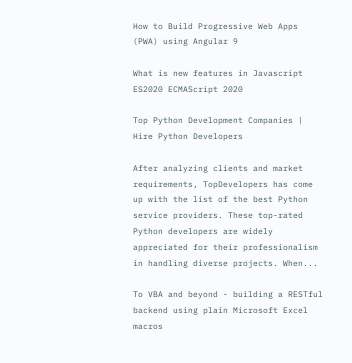How to Build Progressive Web Apps (PWA) using Angular 9

What is new features in Javascript ES2020 ECMAScript 2020

Top Python Development Companies | Hire Python Developers

After analyzing clients and market requirements, TopDevelopers has come up with the list of the best Python service providers. These top-rated Python developers are widely appreciated for their professionalism in handling diverse projects. When...

To VBA and beyond - building a RESTful backend using plain Microsoft Excel macros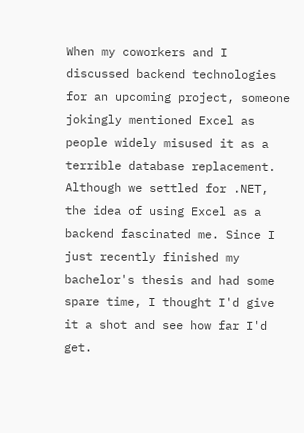When my coworkers and I discussed backend technologies for an upcoming project, someone jokingly mentioned Excel as people widely misused it as a terrible database replacement. Although we settled for .NET, the idea of using Excel as a backend fascinated me. Since I just recently finished my bachelor's thesis and had some spare time, I thought I'd give it a shot and see how far I'd get.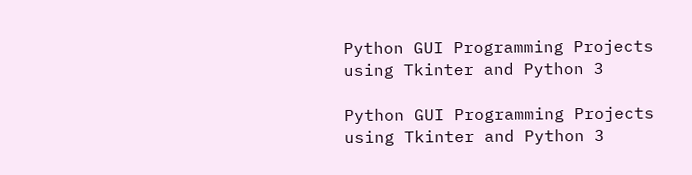Python GUI Programming Projects using Tkinter and Python 3

Python GUI Programming Projects using Tkinter and Python 3